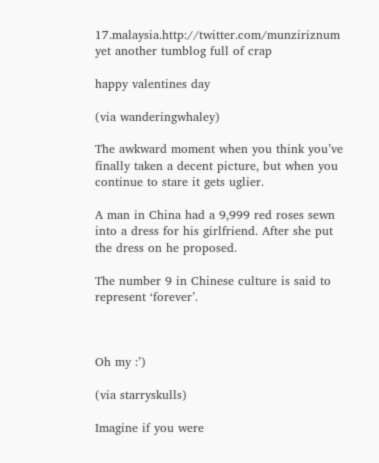17.malaysia.http://twitter.com/munziriznum yet another tumblog full of crap

happy valentines day

(via wanderingwhaley)

The awkward moment when you think you’ve finally taken a decent picture, but when you continue to stare it gets uglier.

A man in China had a 9,999 red roses sewn into a dress for his girlfriend. After she put the dress on he proposed.

The number 9 in Chinese culture is said to represent ‘forever’.



Oh my :’)

(via starryskulls)

Imagine if you were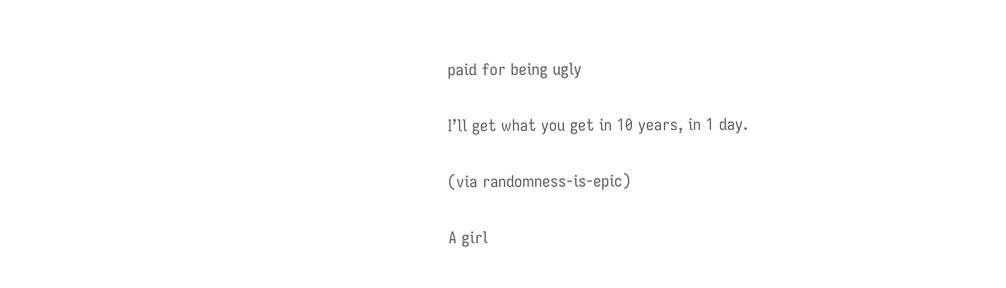paid for being ugly

I’ll get what you get in 10 years, in 1 day.

(via randomness-is-epic)

A girl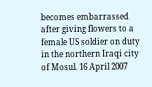becomes embarrassed after giving flowers to a female US soldier on duty in the northern Iraqi city of Mosul. 16 April 2007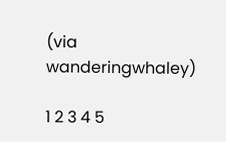(via wanderingwhaley)

1 2 3 4 5